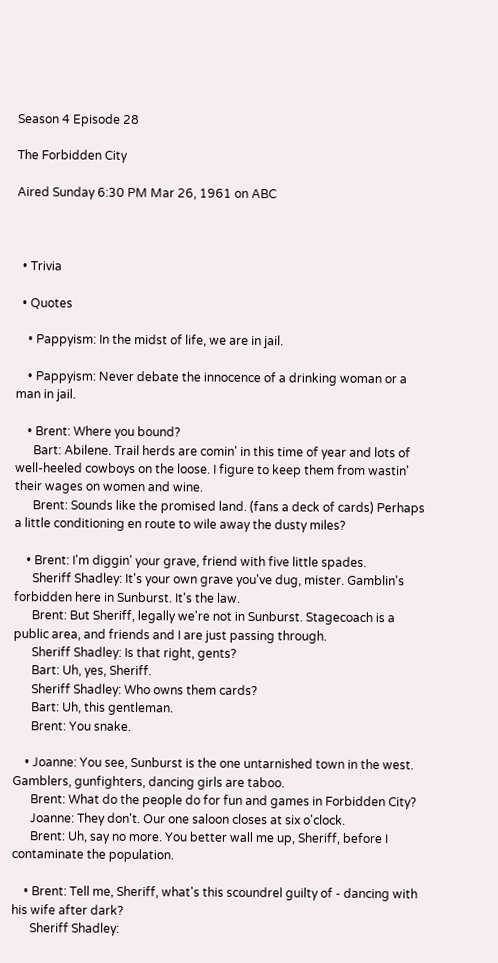Season 4 Episode 28

The Forbidden City

Aired Sunday 6:30 PM Mar 26, 1961 on ABC



  • Trivia

  • Quotes

    • Pappyism: In the midst of life, we are in jail.

    • Pappyism: Never debate the innocence of a drinking woman or a man in jail.

    • Brent: Where you bound?
      Bart: Abilene. Trail herds are comin' in this time of year and lots of well-heeled cowboys on the loose. I figure to keep them from wastin' their wages on women and wine.
      Brent: Sounds like the promised land. (fans a deck of cards) Perhaps a little conditioning en route to wile away the dusty miles?

    • Brent: I'm diggin' your grave, friend with five little spades.
      Sheriff Shadley: It's your own grave you've dug, mister. Gamblin's forbidden here in Sunburst. It's the law.
      Brent: But Sheriff, legally we're not in Sunburst. Stagecoach is a public area, and friends and I are just passing through.
      Sheriff Shadley: Is that right, gents?
      Bart: Uh, yes, Sheriff.
      Sheriff Shadley: Who owns them cards?
      Bart: Uh, this gentleman.
      Brent: You snake.

    • Joanne: You see, Sunburst is the one untarnished town in the west. Gamblers, gunfighters, dancing girls are taboo.
      Brent: What do the people do for fun and games in Forbidden City?
      Joanne: They don't. Our one saloon closes at six o'clock.
      Brent: Uh, say no more. You better wall me up, Sheriff, before I contaminate the population.

    • Brent: Tell me, Sheriff, what's this scoundrel guilty of - dancing with his wife after dark?
      Sheriff Shadley: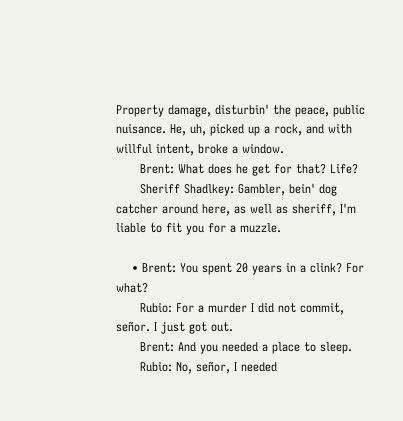Property damage, disturbin' the peace, public nuisance. He, uh, picked up a rock, and with willful intent, broke a window.
      Brent: What does he get for that? Life?
      Sheriff Shadlkey: Gambler, bein' dog catcher around here, as well as sheriff, I'm liable to fit you for a muzzle.

    • Brent: You spent 20 years in a clink? For what?
      Rubio: For a murder I did not commit, señor. I just got out.
      Brent: And you needed a place to sleep.
      Rubio: No, señor, I needed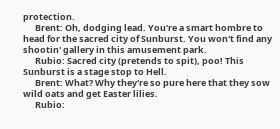protection.
      Brent: Oh, dodging lead. You're a smart hombre to head for the sacred city of Sunburst. You won't find any shootin' gallery in this amusement park.
      Rubio: Sacred city (pretends to spit), poo! This Sunburst is a stage stop to Hell.
      Brent: What? Why they're so pure here that they sow wild oats and get Easter lilies.
      Rubio: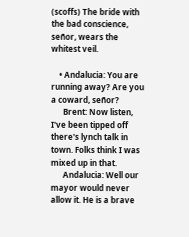(scoffs) The bride with the bad conscience, señor, wears the whitest veil.

    • Andalucia: You are running away? Are you a coward, señor?
      Brent: Now listen, I've been tipped off there's lynch talk in town. Folks think I was mixed up in that.
      Andalucia: Well our mayor would never allow it. He is a brave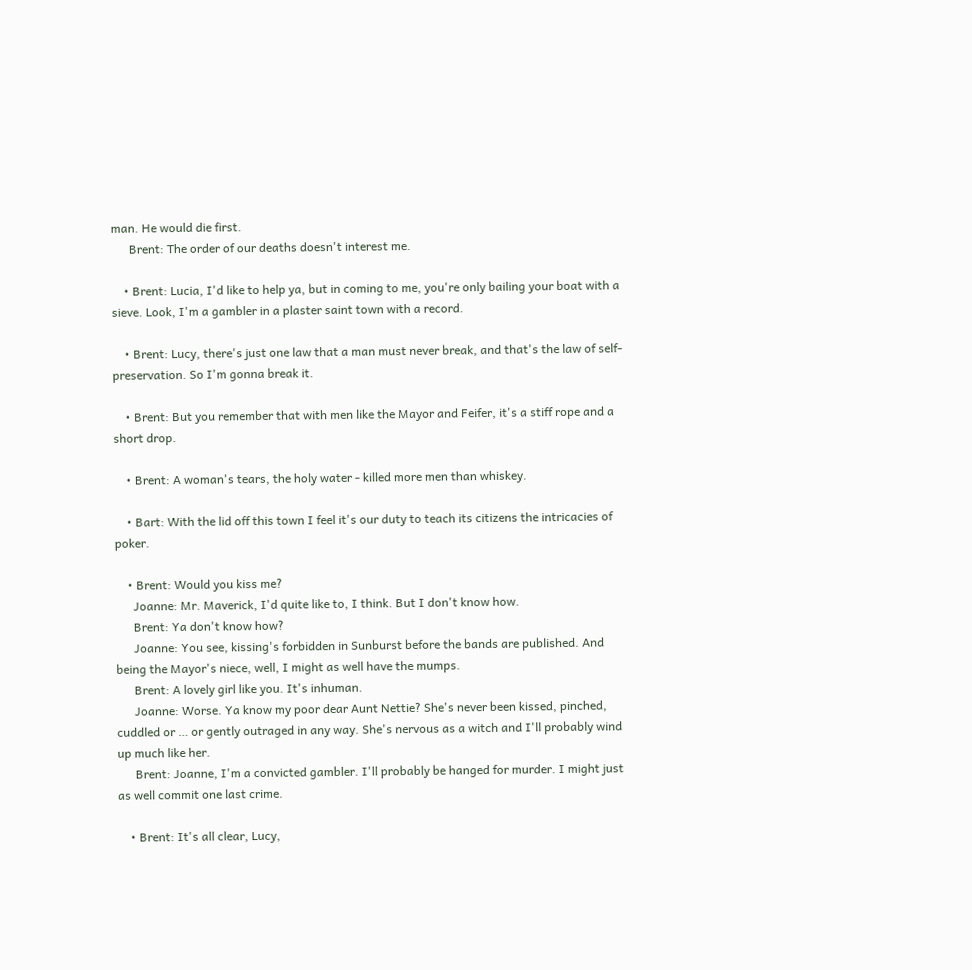man. He would die first.
      Brent: The order of our deaths doesn't interest me.

    • Brent: Lucia, I'd like to help ya, but in coming to me, you're only bailing your boat with a sieve. Look, I'm a gambler in a plaster saint town with a record.

    • Brent: Lucy, there's just one law that a man must never break, and that's the law of self-preservation. So I'm gonna break it.

    • Brent: But you remember that with men like the Mayor and Feifer, it's a stiff rope and a short drop.

    • Brent: A woman's tears, the holy water - killed more men than whiskey.

    • Bart: With the lid off this town I feel it's our duty to teach its citizens the intricacies of poker.

    • Brent: Would you kiss me?
      Joanne: Mr. Maverick, I'd quite like to, I think. But I don't know how.
      Brent: Ya don't know how?
      Joanne: You see, kissing's forbidden in Sunburst before the bands are published. And being the Mayor's niece, well, I might as well have the mumps.
      Brent: A lovely girl like you. It's inhuman.
      Joanne: Worse. Ya know my poor dear Aunt Nettie? She's never been kissed, pinched, cuddled or … or gently outraged in any way. She's nervous as a witch and I'll probably wind up much like her.
      Brent: Joanne, I'm a convicted gambler. I'll probably be hanged for murder. I might just as well commit one last crime.

    • Brent: It's all clear, Lucy,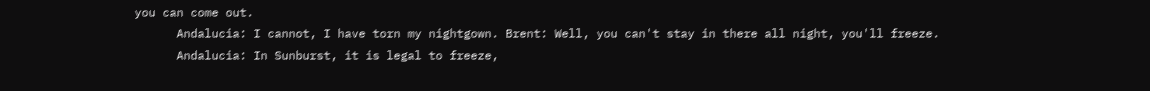you can come out.
      Andalucia: I cannot, I have torn my nightgown. Brent: Well, you can't stay in there all night, you'll freeze.
      Andalucia: In Sunburst, it is legal to freeze,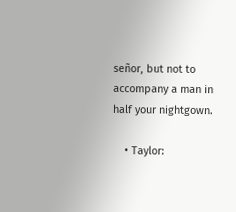señor, but not to accompany a man in half your nightgown.

    • Taylor: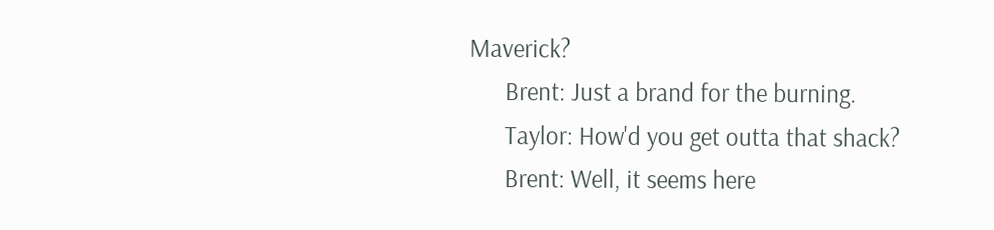Maverick?
      Brent: Just a brand for the burning.
      Taylor: How'd you get outta that shack?
      Brent: Well, it seems here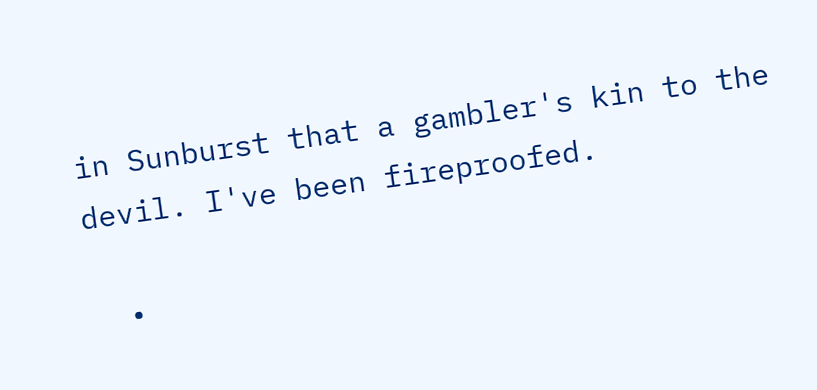in Sunburst that a gambler's kin to the devil. I've been fireproofed.

  •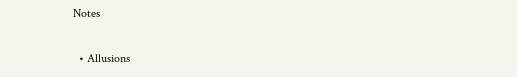Notes

  • Allusions